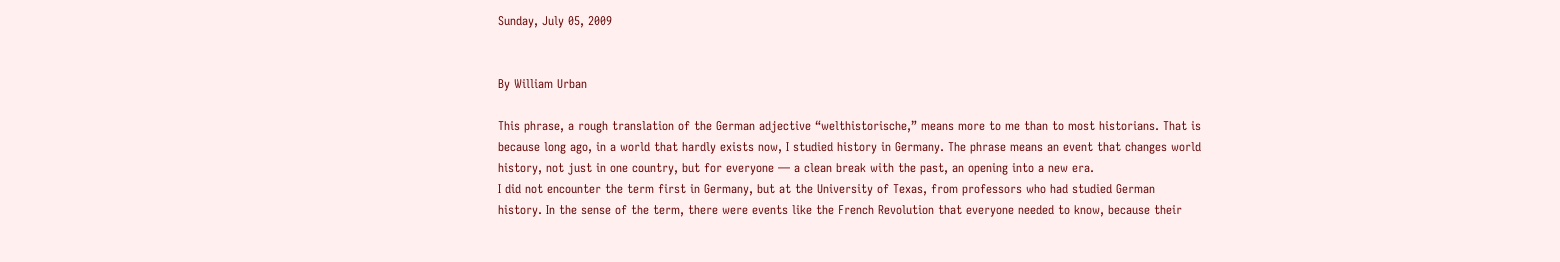Sunday, July 05, 2009


By William Urban

This phrase, a rough translation of the German adjective “welthistorische,” means more to me than to most historians. That is because long ago, in a world that hardly exists now, I studied history in Germany. The phrase means an event that changes world history, not just in one country, but for everyone — a clean break with the past, an opening into a new era.
I did not encounter the term first in Germany, but at the University of Texas, from professors who had studied German history. In the sense of the term, there were events like the French Revolution that everyone needed to know, because their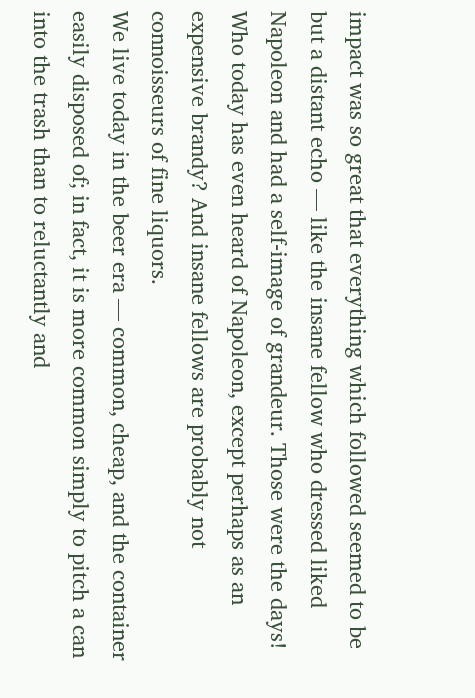impact was so great that everything which followed seemed to be but a distant echo — like the insane fellow who dressed liked Napoleon and had a self-image of grandeur. Those were the days! Who today has even heard of Napoleon, except perhaps as an expensive brandy? And insane fellows are probably not connoisseurs of fine liquors.
We live today in the beer era — common, cheap, and the container easily disposed of; in fact, it is more common simply to pitch a can into the trash than to reluctantly and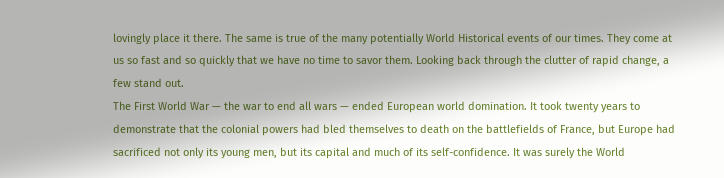lovingly place it there. The same is true of the many potentially World Historical events of our times. They come at us so fast and so quickly that we have no time to savor them. Looking back through the clutter of rapid change, a few stand out.
The First World War — the war to end all wars — ended European world domination. It took twenty years to demonstrate that the colonial powers had bled themselves to death on the battlefields of France, but Europe had sacrificed not only its young men, but its capital and much of its self-confidence. It was surely the World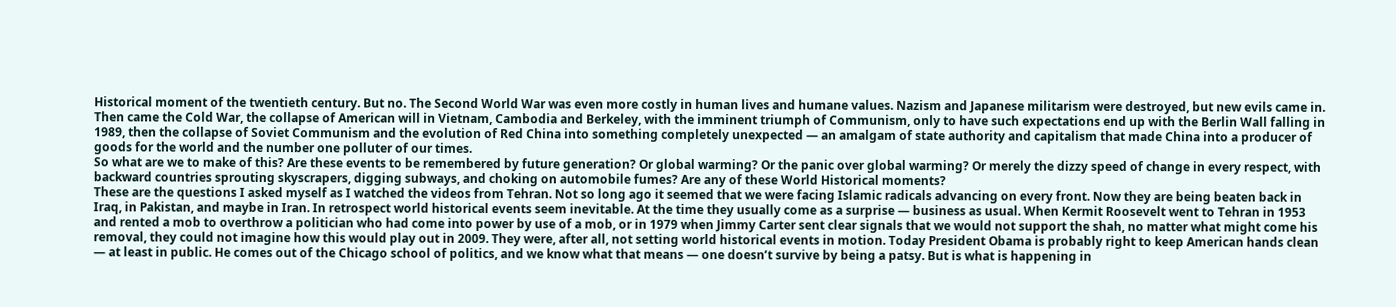Historical moment of the twentieth century. But no. The Second World War was even more costly in human lives and humane values. Nazism and Japanese militarism were destroyed, but new evils came in.
Then came the Cold War, the collapse of American will in Vietnam, Cambodia and Berkeley, with the imminent triumph of Communism, only to have such expectations end up with the Berlin Wall falling in 1989, then the collapse of Soviet Communism and the evolution of Red China into something completely unexpected — an amalgam of state authority and capitalism that made China into a producer of goods for the world and the number one polluter of our times.
So what are we to make of this? Are these events to be remembered by future generation? Or global warming? Or the panic over global warming? Or merely the dizzy speed of change in every respect, with backward countries sprouting skyscrapers, digging subways, and choking on automobile fumes? Are any of these World Historical moments?
These are the questions I asked myself as I watched the videos from Tehran. Not so long ago it seemed that we were facing Islamic radicals advancing on every front. Now they are being beaten back in Iraq, in Pakistan, and maybe in Iran. In retrospect world historical events seem inevitable. At the time they usually come as a surprise — business as usual. When Kermit Roosevelt went to Tehran in 1953 and rented a mob to overthrow a politician who had come into power by use of a mob, or in 1979 when Jimmy Carter sent clear signals that we would not support the shah, no matter what might come his removal, they could not imagine how this would play out in 2009. They were, after all, not setting world historical events in motion. Today President Obama is probably right to keep American hands clean — at least in public. He comes out of the Chicago school of politics, and we know what that means — one doesn’t survive by being a patsy. But is what is happening in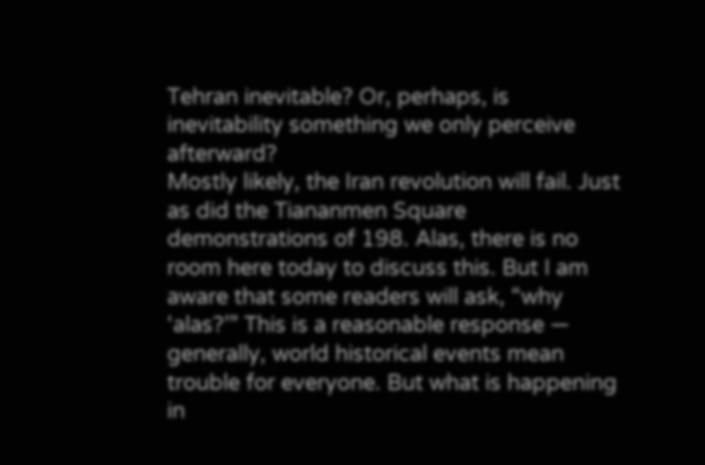Tehran inevitable? Or, perhaps, is inevitability something we only perceive afterward?
Mostly likely, the Iran revolution will fail. Just as did the Tiananmen Square demonstrations of 198. Alas, there is no room here today to discuss this. But I am aware that some readers will ask, “why ‘alas?’” This is a reasonable response — generally, world historical events mean trouble for everyone. But what is happening in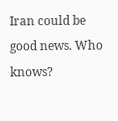Iran could be good news. Who knows?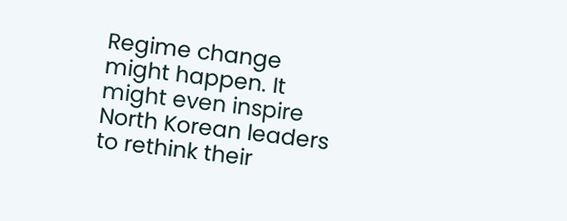Regime change might happen. It might even inspire North Korean leaders to rethink their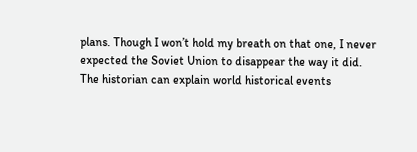plans. Though I won’t hold my breath on that one, I never expected the Soviet Union to disappear the way it did.
The historian can explain world historical events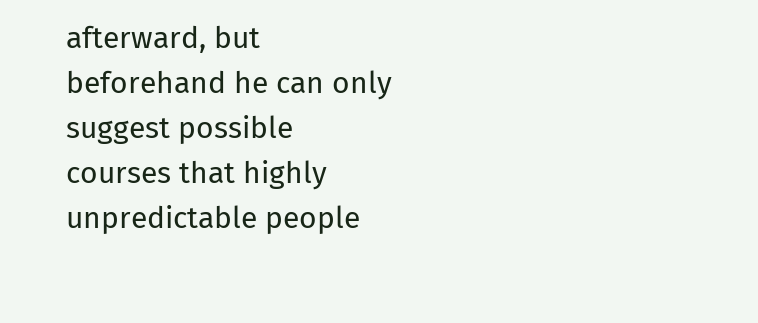afterward, but beforehand he can only suggest possible courses that highly unpredictable people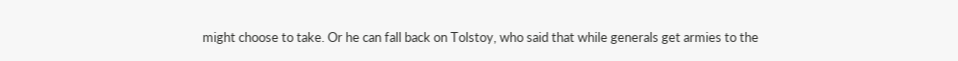might choose to take. Or he can fall back on Tolstoy, who said that while generals get armies to the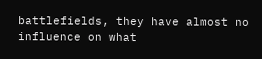battlefields, they have almost no influence on what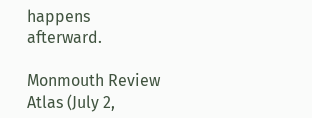happens afterward.

Monmouth Review Atlas (July 2,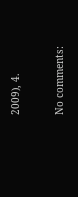2009), 4.

No comments: